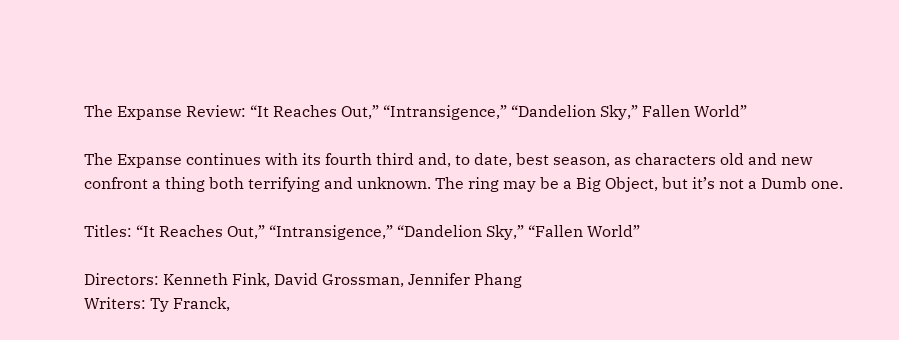The Expanse Review: “It Reaches Out,” “Intransigence,” “Dandelion Sky,” Fallen World”

The Expanse continues with its fourth third and, to date, best season, as characters old and new confront a thing both terrifying and unknown. The ring may be a Big Object, but it’s not a Dumb one.

Titles: “It Reaches Out,” “Intransigence,” “Dandelion Sky,” “Fallen World”

Directors: Kenneth Fink, David Grossman, Jennifer Phang
Writers: Ty Franck,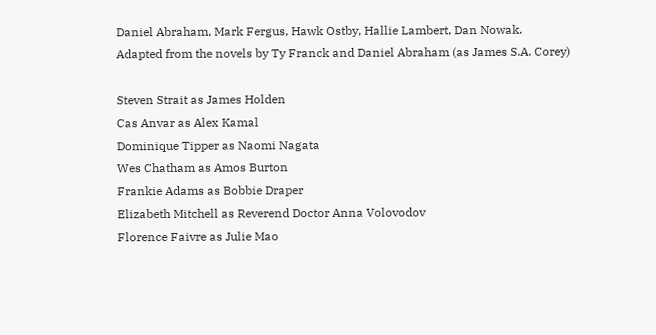Daniel Abraham, Mark Fergus, Hawk Ostby, Hallie Lambert, Dan Nowak.
Adapted from the novels by Ty Franck and Daniel Abraham (as James S.A. Corey)

Steven Strait as James Holden
Cas Anvar as Alex Kamal
Dominique Tipper as Naomi Nagata
Wes Chatham as Amos Burton
Frankie Adams as Bobbie Draper
Elizabeth Mitchell as Reverend Doctor Anna Volovodov
Florence Faivre as Julie Mao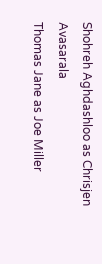Shohreh Aghdashloo as Chrisjen Avasarala
Thomas Jane as Joe Miller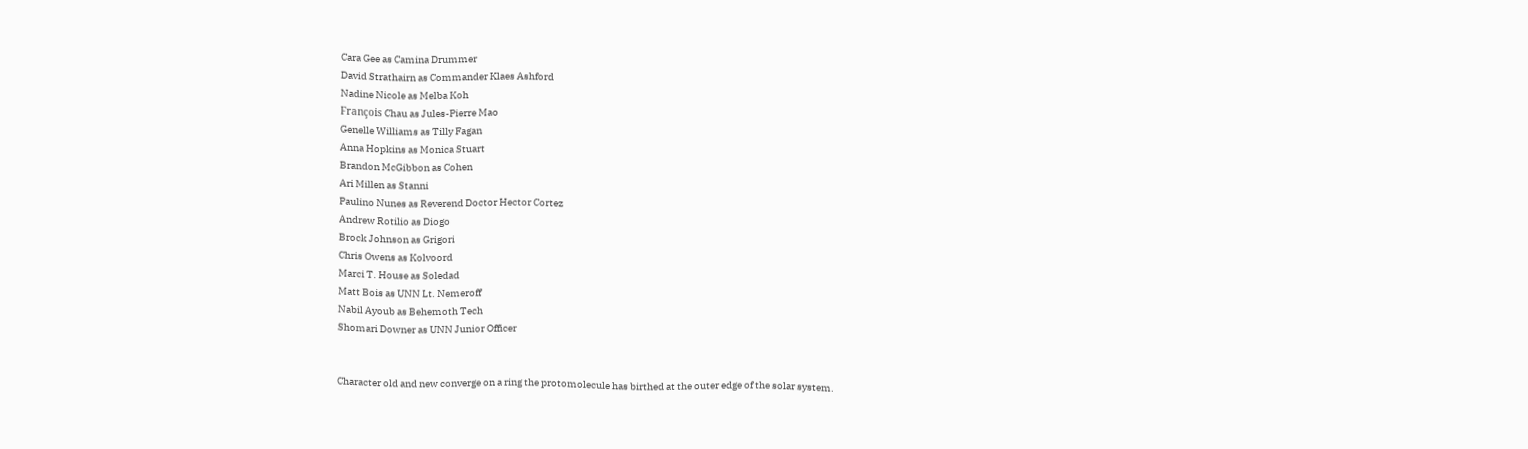Cara Gee as Camina Drummer
David Strathairn as Commander Klaes Ashford
Nadine Nicole as Melba Koh
François Chau as Jules-Pierre Mao
Genelle Williams as Tilly Fagan
Anna Hopkins as Monica Stuart
Brandon McGibbon as Cohen
Ari Millen as Stanni
Paulino Nunes as Reverend Doctor Hector Cortez
Andrew Rotilio as Diogo
Brock Johnson as Grigori
Chris Owens as Kolvoord
Marci T. House as Soledad
Matt Bois as UNN Lt. Nemeroff
Nabil Ayoub as Behemoth Tech
Shomari Downer as UNN Junior Officer


Character old and new converge on a ring the protomolecule has birthed at the outer edge of the solar system.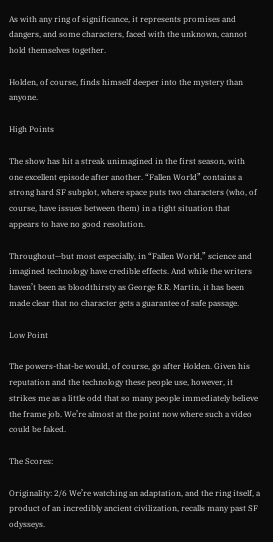As with any ring of significance, it represents promises and dangers, and some characters, faced with the unknown, cannot hold themselves together.

Holden, of course, finds himself deeper into the mystery than anyone.

High Points

The show has hit a streak unimagined in the first season, with one excellent episode after another. “Fallen World” contains a strong hard SF subplot, where space puts two characters (who, of course, have issues between them) in a tight situation that appears to have no good resolution.

Throughout—but most especially, in “Fallen World,” science and imagined technology have credible effects. And while the writers haven’t been as bloodthirsty as George R.R. Martin, it has been made clear that no character gets a guarantee of safe passage.

Low Point

The powers-that-be would, of course, go after Holden. Given his reputation and the technology these people use, however, it strikes me as a little odd that so many people immediately believe the frame job. We’re almost at the point now where such a video could be faked.

The Scores:

Originality: 2/6 We’re watching an adaptation, and the ring itself, a product of an incredibly ancient civilization, recalls many past SF odysseys.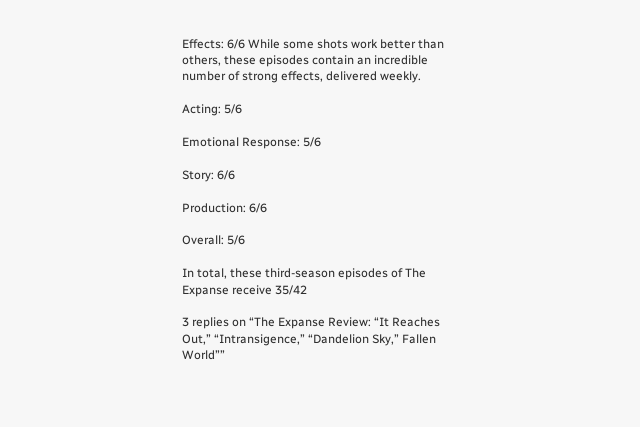Effects: 6/6 While some shots work better than others, these episodes contain an incredible number of strong effects, delivered weekly.

Acting: 5/6

Emotional Response: 5/6

Story: 6/6

Production: 6/6

Overall: 5/6

In total, these third-season episodes of The Expanse receive 35/42

3 replies on “The Expanse Review: “It Reaches Out,” “Intransigence,” “Dandelion Sky,” Fallen World””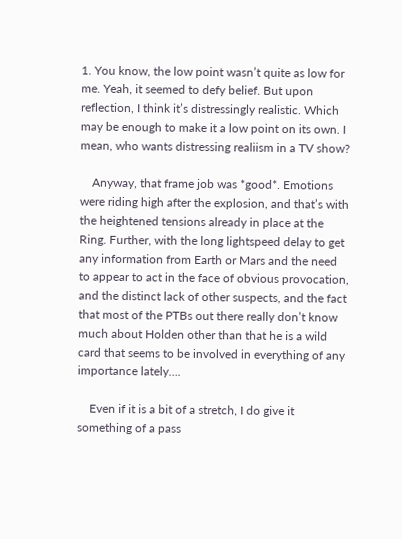1. You know, the low point wasn’t quite as low for me. Yeah, it seemed to defy belief. But upon reflection, I think it’s distressingly realistic. Which may be enough to make it a low point on its own. I mean, who wants distressing realiism in a TV show?

    Anyway, that frame job was *good*. Emotions were riding high after the explosion, and that’s with the heightened tensions already in place at the Ring. Further, with the long lightspeed delay to get any information from Earth or Mars and the need to appear to act in the face of obvious provocation, and the distinct lack of other suspects, and the fact that most of the PTBs out there really don’t know much about Holden other than that he is a wild card that seems to be involved in everything of any importance lately….

    Even if it is a bit of a stretch, I do give it something of a pass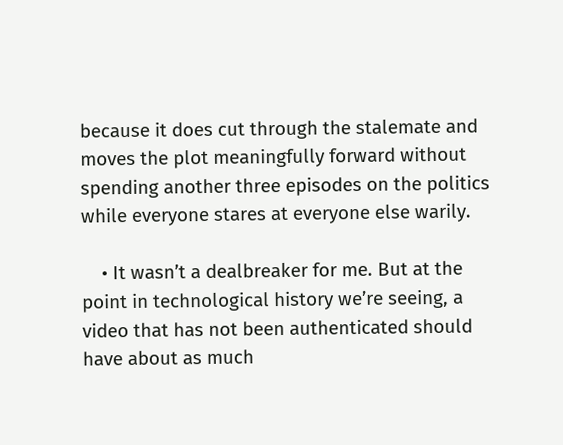because it does cut through the stalemate and moves the plot meaningfully forward without spending another three episodes on the politics while everyone stares at everyone else warily.

    • It wasn’t a dealbreaker for me. But at the point in technological history we’re seeing, a video that has not been authenticated should have about as much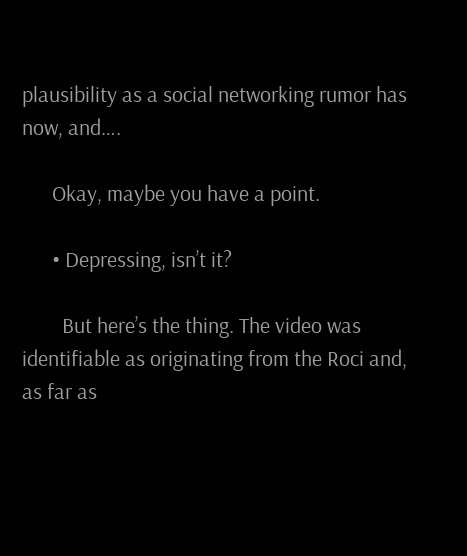plausibility as a social networking rumor has now, and….

      Okay, maybe you have a point.

      • Depressing, isn’t it?

        But here’s the thing. The video was identifiable as originating from the Roci and, as far as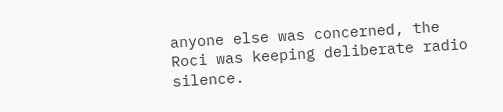anyone else was concerned, the Roci was keeping deliberate radio silence.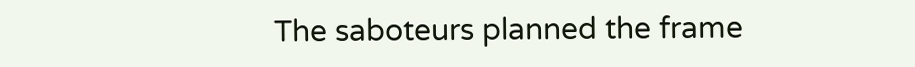The saboteurs planned the frame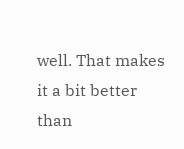well. That makes it a bit better than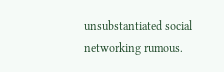unsubstantiated social networking rumous.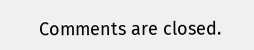Comments are closed.